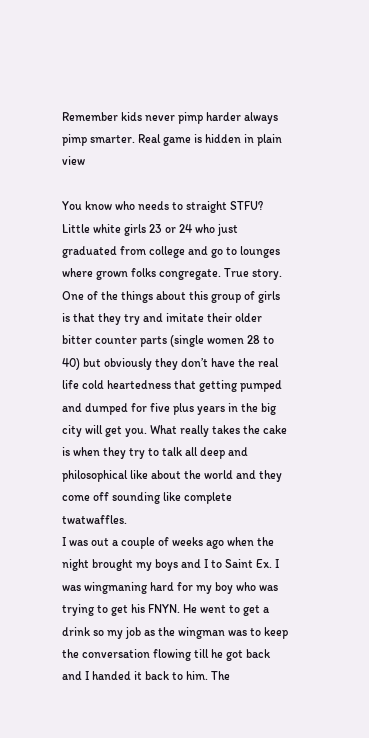Remember kids never pimp harder always pimp smarter. Real game is hidden in plain view

You know who needs to straight STFU? Little white girls 23 or 24 who just graduated from college and go to lounges where grown folks congregate. True story. One of the things about this group of girls is that they try and imitate their older bitter counter parts (single women 28 to 40) but obviously they don’t have the real life cold heartedness that getting pumped and dumped for five plus years in the big city will get you. What really takes the cake is when they try to talk all deep and philosophical like about the world and they come off sounding like complete twatwaffles.
I was out a couple of weeks ago when the night brought my boys and I to Saint Ex. I was wingmaning hard for my boy who was trying to get his FNYN. He went to get a drink so my job as the wingman was to keep the conversation flowing till he got back and I handed it back to him. The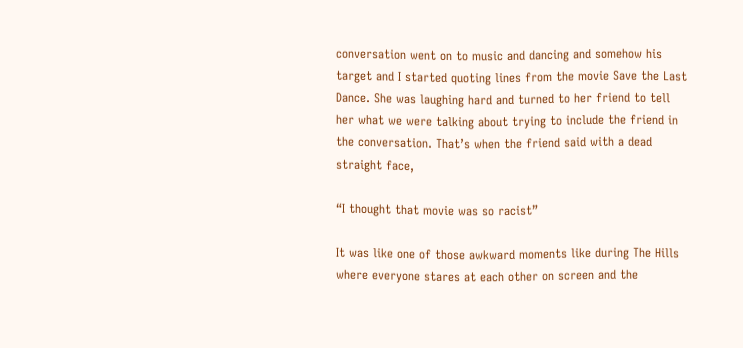conversation went on to music and dancing and somehow his target and I started quoting lines from the movie Save the Last Dance. She was laughing hard and turned to her friend to tell her what we were talking about trying to include the friend in the conversation. That’s when the friend said with a dead straight face,

“I thought that movie was so racist”

It was like one of those awkward moments like during The Hills where everyone stares at each other on screen and the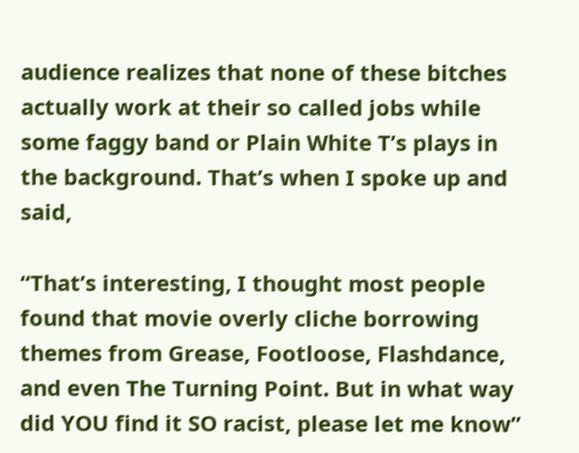audience realizes that none of these bitches actually work at their so called jobs while some faggy band or Plain White T’s plays in the background. That’s when I spoke up and said,

“That’s interesting, I thought most people found that movie overly cliche borrowing themes from Grease, Footloose, Flashdance, and even The Turning Point. But in what way did YOU find it SO racist, please let me know”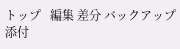トップ   編集 差分 バックアップ 添付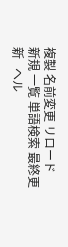複製 名前変更 リロード   新規 一覧 単語検索 最終更新   ヘル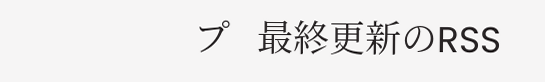プ   最終更新のRSS